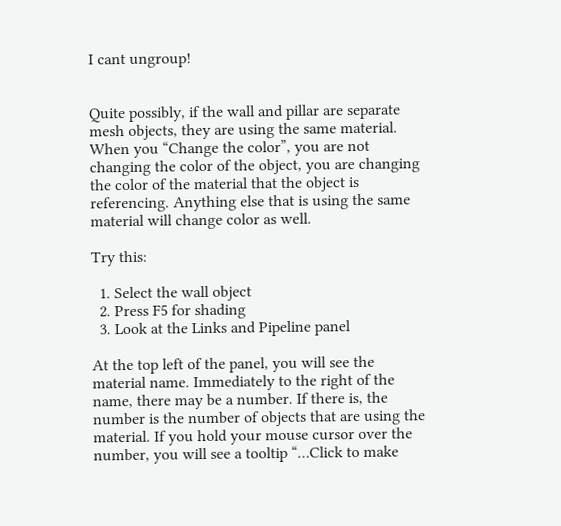I cant ungroup!


Quite possibly, if the wall and pillar are separate mesh objects, they are using the same material. When you “Change the color”, you are not changing the color of the object, you are changing the color of the material that the object is referencing. Anything else that is using the same material will change color as well.

Try this:

  1. Select the wall object
  2. Press F5 for shading
  3. Look at the Links and Pipeline panel

At the top left of the panel, you will see the material name. Immediately to the right of the name, there may be a number. If there is, the number is the number of objects that are using the material. If you hold your mouse cursor over the number, you will see a tooltip “…Click to make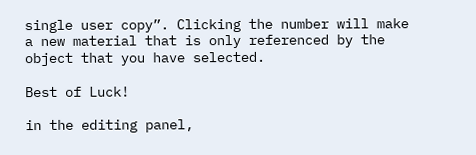single user copy”. Clicking the number will make a new material that is only referenced by the object that you have selected.

Best of Luck!

in the editing panel,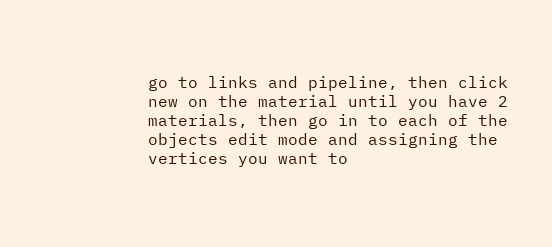go to links and pipeline, then click new on the material until you have 2 materials, then go in to each of the objects edit mode and assigning the vertices you want to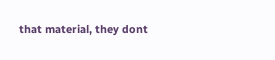that material, they dont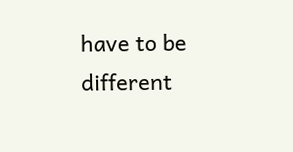have to be different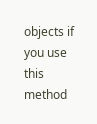objects if you use this method